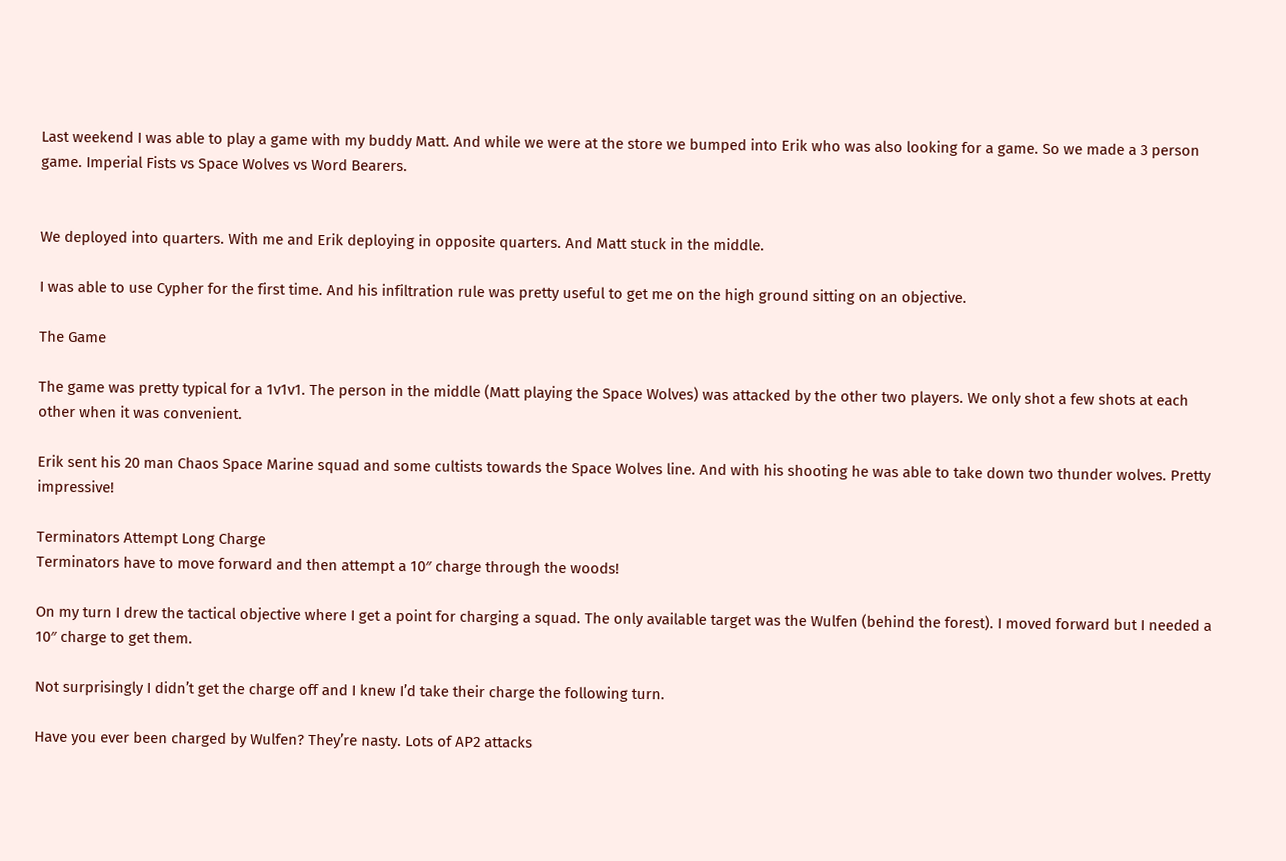Last weekend I was able to play a game with my buddy Matt. And while we were at the store we bumped into Erik who was also looking for a game. So we made a 3 person game. Imperial Fists vs Space Wolves vs Word Bearers.


We deployed into quarters. With me and Erik deploying in opposite quarters. And Matt stuck in the middle.

I was able to use Cypher for the first time. And his infiltration rule was pretty useful to get me on the high ground sitting on an objective.

The Game

The game was pretty typical for a 1v1v1. The person in the middle (Matt playing the Space Wolves) was attacked by the other two players. We only shot a few shots at each other when it was convenient.

Erik sent his 20 man Chaos Space Marine squad and some cultists towards the Space Wolves line. And with his shooting he was able to take down two thunder wolves. Pretty impressive!

Terminators Attempt Long Charge
Terminators have to move forward and then attempt a 10″ charge through the woods!

On my turn I drew the tactical objective where I get a point for charging a squad. The only available target was the Wulfen (behind the forest). I moved forward but I needed a 10″ charge to get them.

Not surprisingly I didn’t get the charge off and I knew I’d take their charge the following turn.

Have you ever been charged by Wulfen? They’re nasty. Lots of AP2 attacks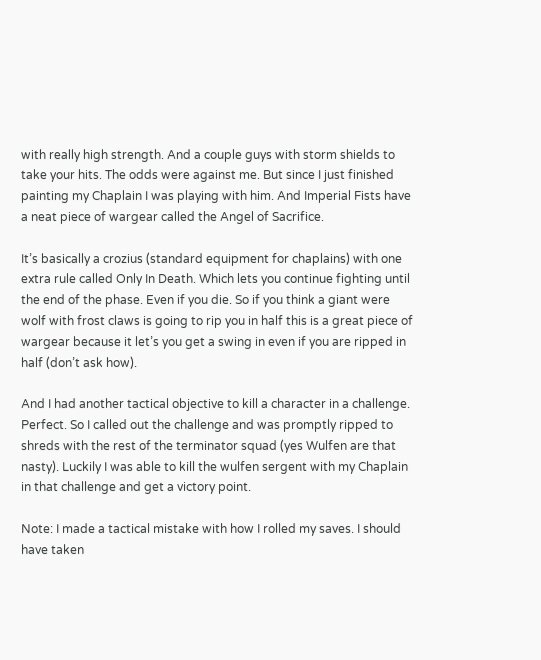with really high strength. And a couple guys with storm shields to take your hits. The odds were against me. But since I just finished painting my Chaplain I was playing with him. And Imperial Fists have a neat piece of wargear called the Angel of Sacrifice.

It’s basically a crozius (standard equipment for chaplains) with one extra rule called Only In Death. Which lets you continue fighting until the end of the phase. Even if you die. So if you think a giant were wolf with frost claws is going to rip you in half this is a great piece of wargear because it let’s you get a swing in even if you are ripped in half (don’t ask how).

And I had another tactical objective to kill a character in a challenge. Perfect. So I called out the challenge and was promptly ripped to shreds with the rest of the terminator squad (yes Wulfen are that nasty). Luckily I was able to kill the wulfen sergent with my Chaplain in that challenge and get a victory point.

Note: I made a tactical mistake with how I rolled my saves. I should have taken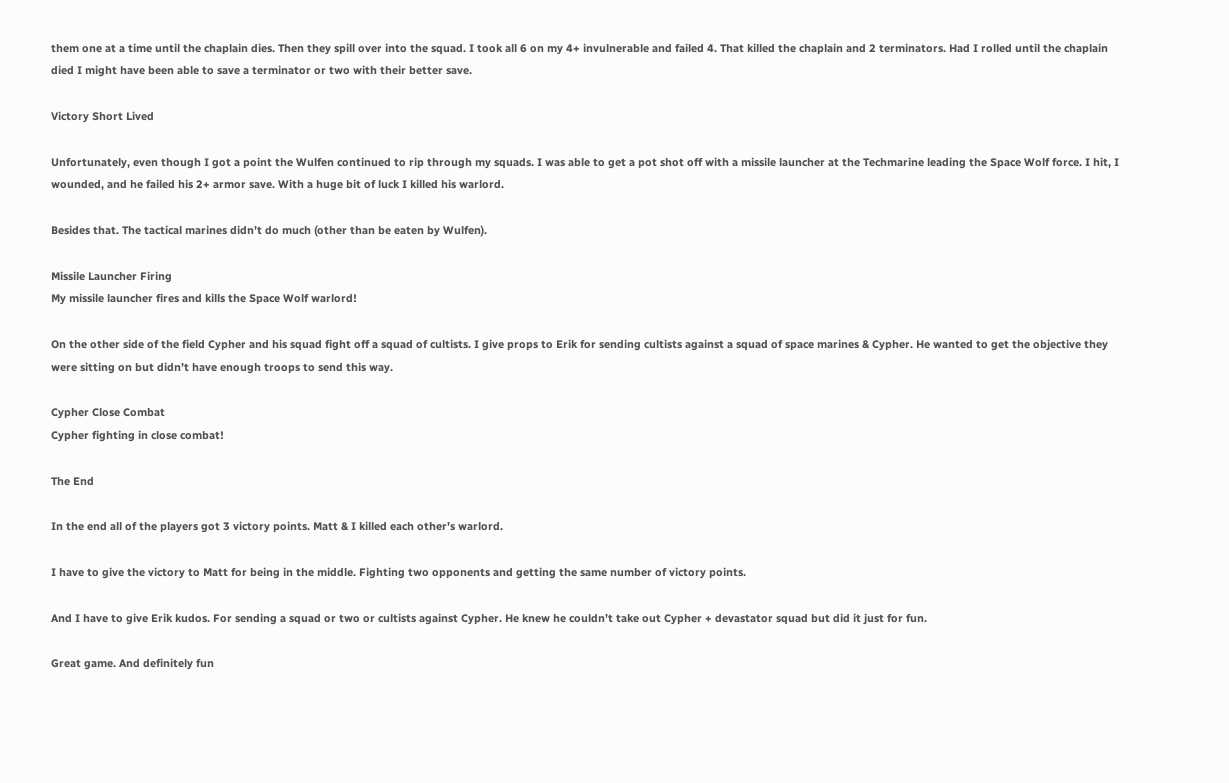them one at a time until the chaplain dies. Then they spill over into the squad. I took all 6 on my 4+ invulnerable and failed 4. That killed the chaplain and 2 terminators. Had I rolled until the chaplain died I might have been able to save a terminator or two with their better save.

Victory Short Lived

Unfortunately, even though I got a point the Wulfen continued to rip through my squads. I was able to get a pot shot off with a missile launcher at the Techmarine leading the Space Wolf force. I hit, I wounded, and he failed his 2+ armor save. With a huge bit of luck I killed his warlord.

Besides that. The tactical marines didn’t do much (other than be eaten by Wulfen).

Missile Launcher Firing
My missile launcher fires and kills the Space Wolf warlord!

On the other side of the field Cypher and his squad fight off a squad of cultists. I give props to Erik for sending cultists against a squad of space marines & Cypher. He wanted to get the objective they were sitting on but didn’t have enough troops to send this way.

Cypher Close Combat
Cypher fighting in close combat!

The End

In the end all of the players got 3 victory points. Matt & I killed each other’s warlord.

I have to give the victory to Matt for being in the middle. Fighting two opponents and getting the same number of victory points.

And I have to give Erik kudos. For sending a squad or two or cultists against Cypher. He knew he couldn’t take out Cypher + devastator squad but did it just for fun.

Great game. And definitely fun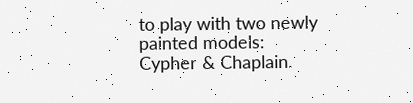to play with two newly painted models: Cypher & Chaplain.